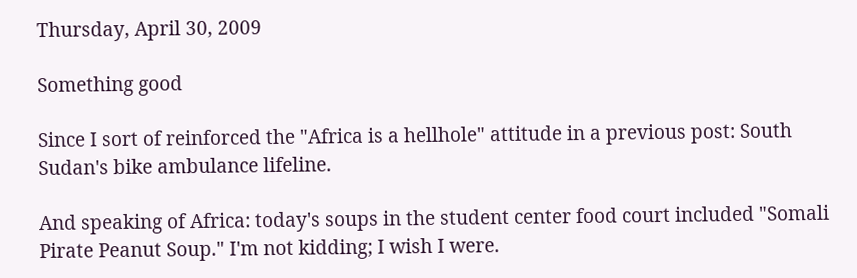Thursday, April 30, 2009

Something good

Since I sort of reinforced the "Africa is a hellhole" attitude in a previous post: South Sudan's bike ambulance lifeline.

And speaking of Africa: today's soups in the student center food court included "Somali Pirate Peanut Soup." I'm not kidding; I wish I were.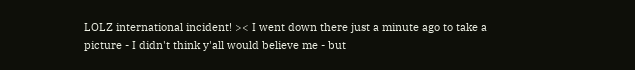LOLZ international incident! >< I went down there just a minute ago to take a picture - I didn't think y'all would believe me - but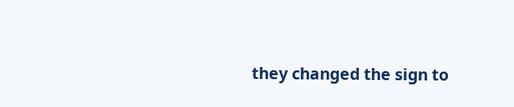they changed the sign to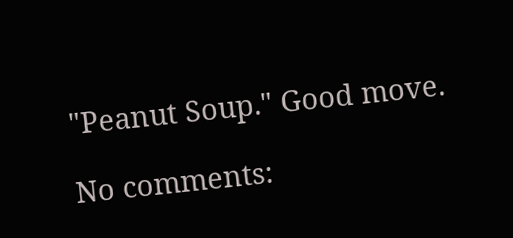"Peanut Soup." Good move.

No comments: